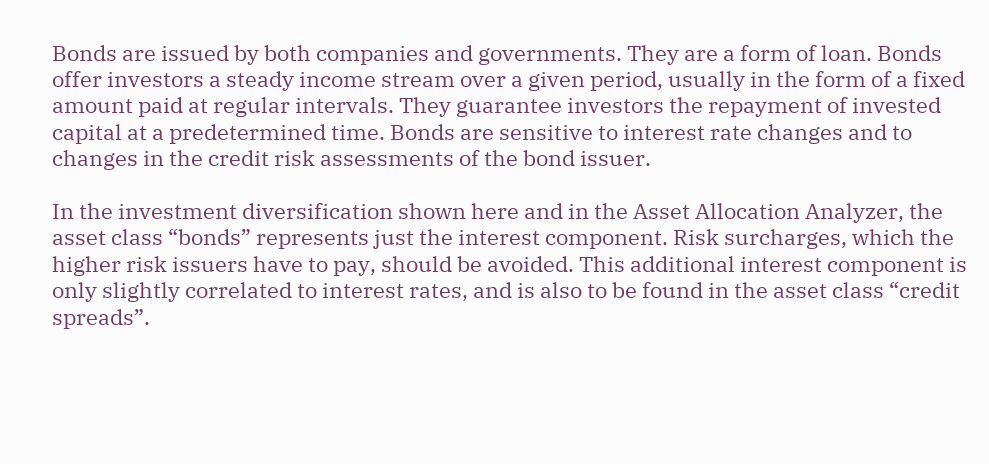Bonds are issued by both companies and governments. They are a form of loan. Bonds offer investors a steady income stream over a given period, usually in the form of a fixed amount paid at regular intervals. They guarantee investors the repayment of invested capital at a predetermined time. Bonds are sensitive to interest rate changes and to changes in the credit risk assessments of the bond issuer.

In the investment diversification shown here and in the Asset Allocation Analyzer, the asset class “bonds” represents just the interest component. Risk surcharges, which the higher risk issuers have to pay, should be avoided. This additional interest component is only slightly correlated to interest rates, and is also to be found in the asset class “credit spreads”.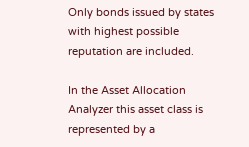Only bonds issued by states with highest possible reputation are included.

In the Asset Allocation Analyzer this asset class is represented by a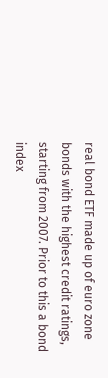real bond ETF made up of euro zone bonds with the highest credit ratings, starting from 2007. Prior to this a bond index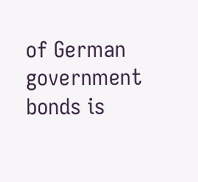of German government bonds is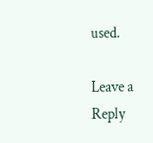used.

Leave a Reply